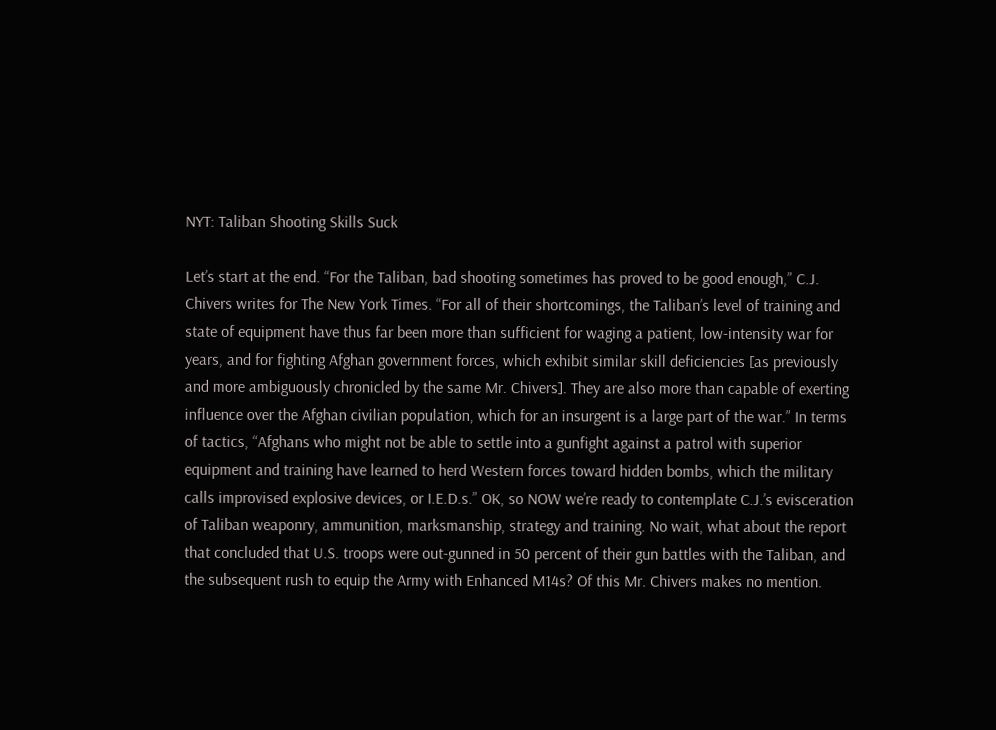NYT: Taliban Shooting Skills Suck

Let’s start at the end. “For the Taliban, bad shooting sometimes has proved to be good enough,” C.J. Chivers writes for The New York Times. “For all of their shortcomings, the Taliban’s level of training and state of equipment have thus far been more than sufficient for waging a patient, low-intensity war for years, and for fighting Afghan government forces, which exhibit similar skill deficiencies [as previously and more ambiguously chronicled by the same Mr. Chivers]. They are also more than capable of exerting influence over the Afghan civilian population, which for an insurgent is a large part of the war.” In terms of tactics, “Afghans who might not be able to settle into a gunfight against a patrol with superior equipment and training have learned to herd Western forces toward hidden bombs, which the military calls improvised explosive devices, or I.E.D.s.” OK, so NOW we’re ready to contemplate C.J.’s evisceration of Taliban weaponry, ammunition, marksmanship, strategy and training. No wait, what about the report that concluded that U.S. troops were out-gunned in 50 percent of their gun battles with the Taliban, and the subsequent rush to equip the Army with Enhanced M14s? Of this Mr. Chivers makes no mention.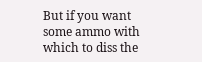But if you want some ammo with which to diss the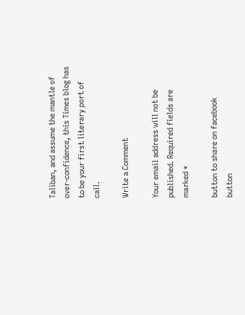Taliban, and assume the mantle of over-confidence, this Times blog has to be your first literary port of call.

Write a Comment

Your email address will not be published. Required fields are marked *

button to share on facebook
button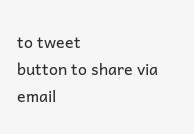to tweet
button to share via email